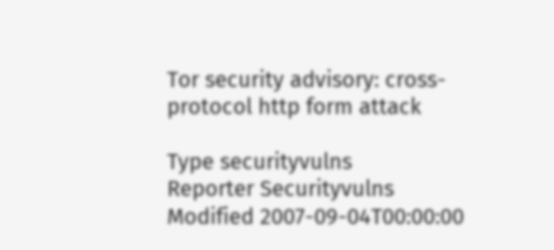Tor security advisory: cross-protocol http form attack

Type securityvulns
Reporter Securityvulns
Modified 2007-09-04T00:00:00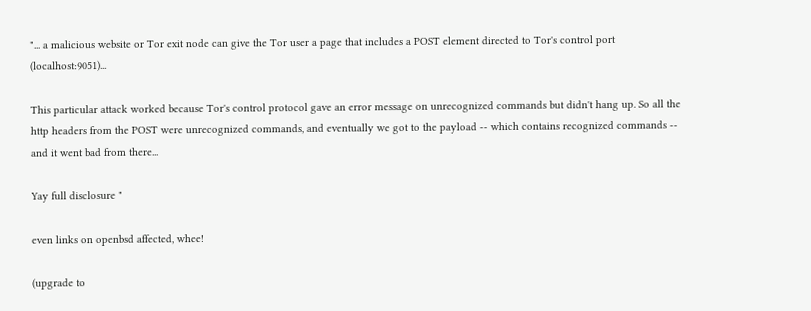"... a malicious website or Tor exit node can give the Tor user a page that includes a POST element directed to Tor's control port (localhost:9051)...

This particular attack worked because Tor's control protocol gave an error message on unrecognized commands but didn't hang up. So all the http headers from the POST were unrecognized commands, and eventually we got to the payload -- which contains recognized commands -- and it went bad from there...

Yay full disclosure "

even links on openbsd affected, whee!

(upgrade to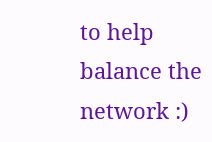to help balance the network :)